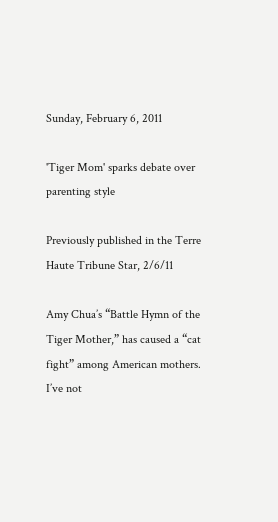Sunday, February 6, 2011

'Tiger Mom' sparks debate over parenting style

Previously published in the Terre Haute Tribune Star, 2/6/11

Amy Chua’s “Battle Hymn of the Tiger Mother,” has caused a “cat fight” among American mothers. I’ve not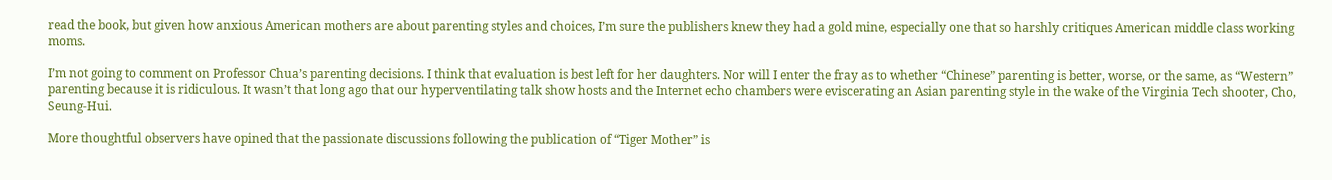read the book, but given how anxious American mothers are about parenting styles and choices, I’m sure the publishers knew they had a gold mine, especially one that so harshly critiques American middle class working moms.

I’m not going to comment on Professor Chua’s parenting decisions. I think that evaluation is best left for her daughters. Nor will I enter the fray as to whether “Chinese” parenting is better, worse, or the same, as “Western” parenting because it is ridiculous. It wasn’t that long ago that our hyperventilating talk show hosts and the Internet echo chambers were eviscerating an Asian parenting style in the wake of the Virginia Tech shooter, Cho, Seung-Hui.

More thoughtful observers have opined that the passionate discussions following the publication of “Tiger Mother” is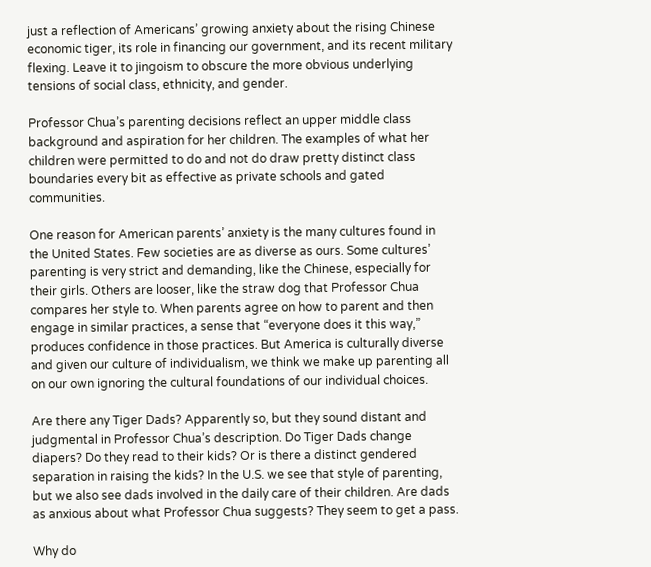just a reflection of Americans’ growing anxiety about the rising Chinese economic tiger, its role in financing our government, and its recent military flexing. Leave it to jingoism to obscure the more obvious underlying tensions of social class, ethnicity, and gender.

Professor Chua’s parenting decisions reflect an upper middle class background and aspiration for her children. The examples of what her children were permitted to do and not do draw pretty distinct class boundaries every bit as effective as private schools and gated communities.

One reason for American parents’ anxiety is the many cultures found in the United States. Few societies are as diverse as ours. Some cultures’ parenting is very strict and demanding, like the Chinese, especially for their girls. Others are looser, like the straw dog that Professor Chua compares her style to. When parents agree on how to parent and then engage in similar practices, a sense that “everyone does it this way,” produces confidence in those practices. But America is culturally diverse and given our culture of individualism, we think we make up parenting all on our own ignoring the cultural foundations of our individual choices.

Are there any Tiger Dads? Apparently so, but they sound distant and judgmental in Professor Chua’s description. Do Tiger Dads change diapers? Do they read to their kids? Or is there a distinct gendered separation in raising the kids? In the U.S. we see that style of parenting, but we also see dads involved in the daily care of their children. Are dads as anxious about what Professor Chua suggests? They seem to get a pass.

Why do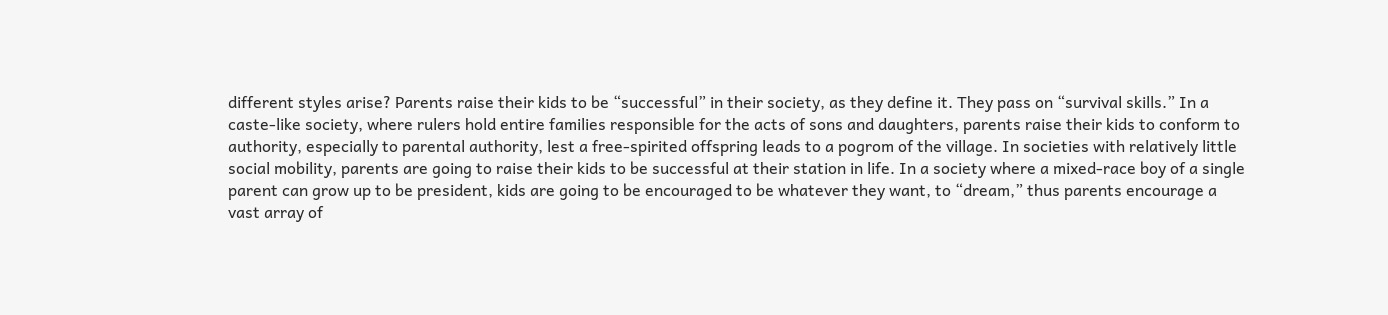different styles arise? Parents raise their kids to be “successful” in their society, as they define it. They pass on “survival skills.” In a caste-like society, where rulers hold entire families responsible for the acts of sons and daughters, parents raise their kids to conform to authority, especially to parental authority, lest a free-spirited offspring leads to a pogrom of the village. In societies with relatively little social mobility, parents are going to raise their kids to be successful at their station in life. In a society where a mixed-race boy of a single parent can grow up to be president, kids are going to be encouraged to be whatever they want, to “dream,” thus parents encourage a vast array of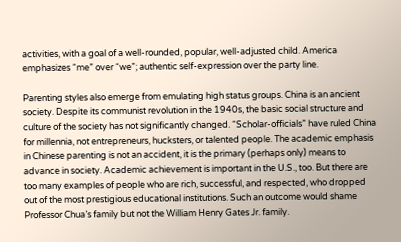activities, with a goal of a well-rounded, popular, well-adjusted child. America emphasizes “me” over “we”; authentic self-expression over the party line.

Parenting styles also emerge from emulating high status groups. China is an ancient society. Despite its communist revolution in the 1940s, the basic social structure and culture of the society has not significantly changed. “Scholar-officials” have ruled China for millennia, not entrepreneurs, hucksters, or talented people. The academic emphasis in Chinese parenting is not an accident, it is the primary (perhaps only) means to advance in society. Academic achievement is important in the U.S., too. But there are too many examples of people who are rich, successful, and respected, who dropped out of the most prestigious educational institutions. Such an outcome would shame Professor Chua’s family but not the William Henry Gates Jr. family.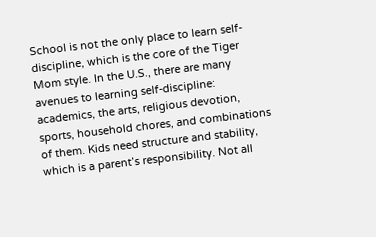School is not the only place to learn self-discipline, which is the core of the Tiger Mom style. In the U.S., there are many avenues to learning self-discipline: academics, the arts, religious devotion, sports, household chores, and combinations of them. Kids need structure and stability, which is a parent’s responsibility. Not all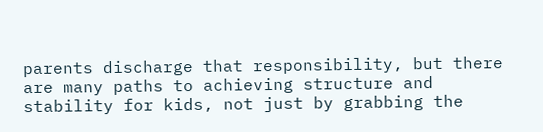parents discharge that responsibility, but there are many paths to achieving structure and stability for kids, not just by grabbing the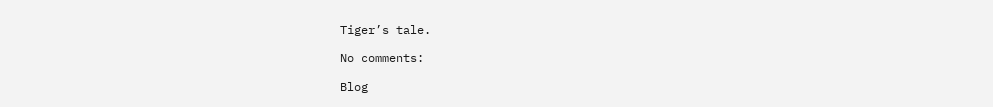Tiger’s tale.

No comments:

Blog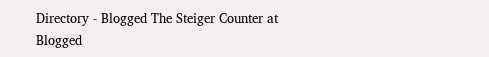Directory - Blogged The Steiger Counter at Blogged